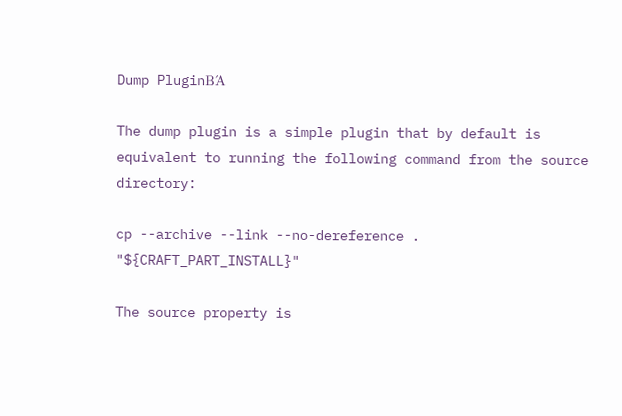Dump PluginΒΆ

The dump plugin is a simple plugin that by default is equivalent to running the following command from the source directory:

cp --archive --link --no-dereference . "${CRAFT_PART_INSTALL}"

The source property is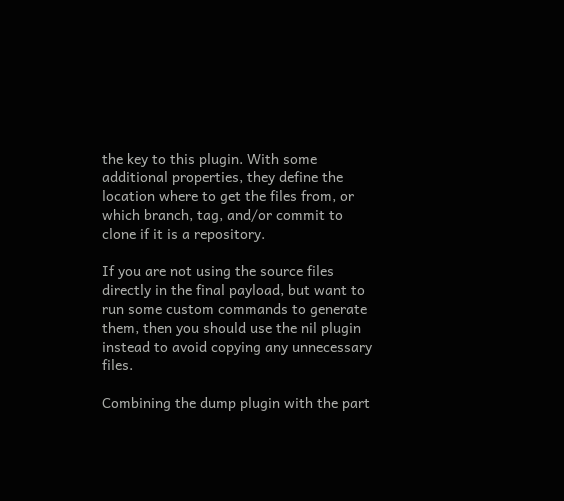the key to this plugin. With some additional properties, they define the location where to get the files from, or which branch, tag, and/or commit to clone if it is a repository.

If you are not using the source files directly in the final payload, but want to run some custom commands to generate them, then you should use the nil plugin instead to avoid copying any unnecessary files.

Combining the dump plugin with the part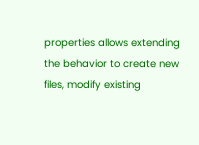properties allows extending the behavior to create new files, modify existing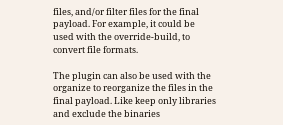files, and/or filter files for the final payload. For example, it could be used with the override-build, to convert file formats.

The plugin can also be used with the organize to reorganize the files in the final payload. Like keep only libraries and exclude the binaries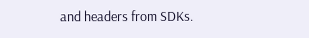and headers from SDKs.